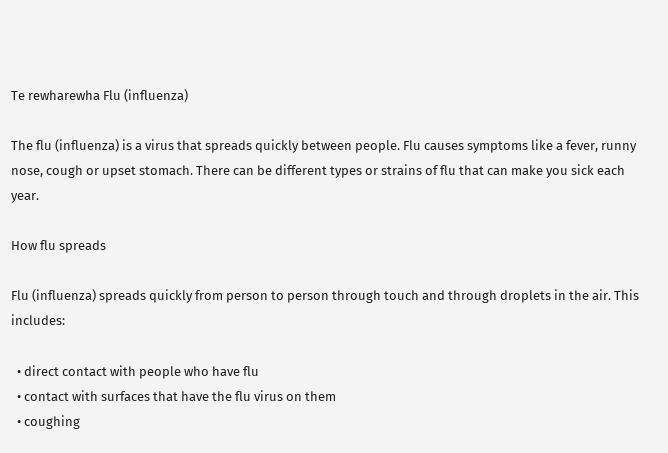Te rewharewha Flu (influenza)

The flu (influenza) is a virus that spreads quickly between people. Flu causes symptoms like a fever, runny nose, cough or upset stomach. There can be different types or strains of flu that can make you sick each year.

How flu spreads

Flu (influenza) spreads quickly from person to person through touch and through droplets in the air. This includes:

  • direct contact with people who have flu
  • contact with surfaces that have the flu virus on them
  • coughing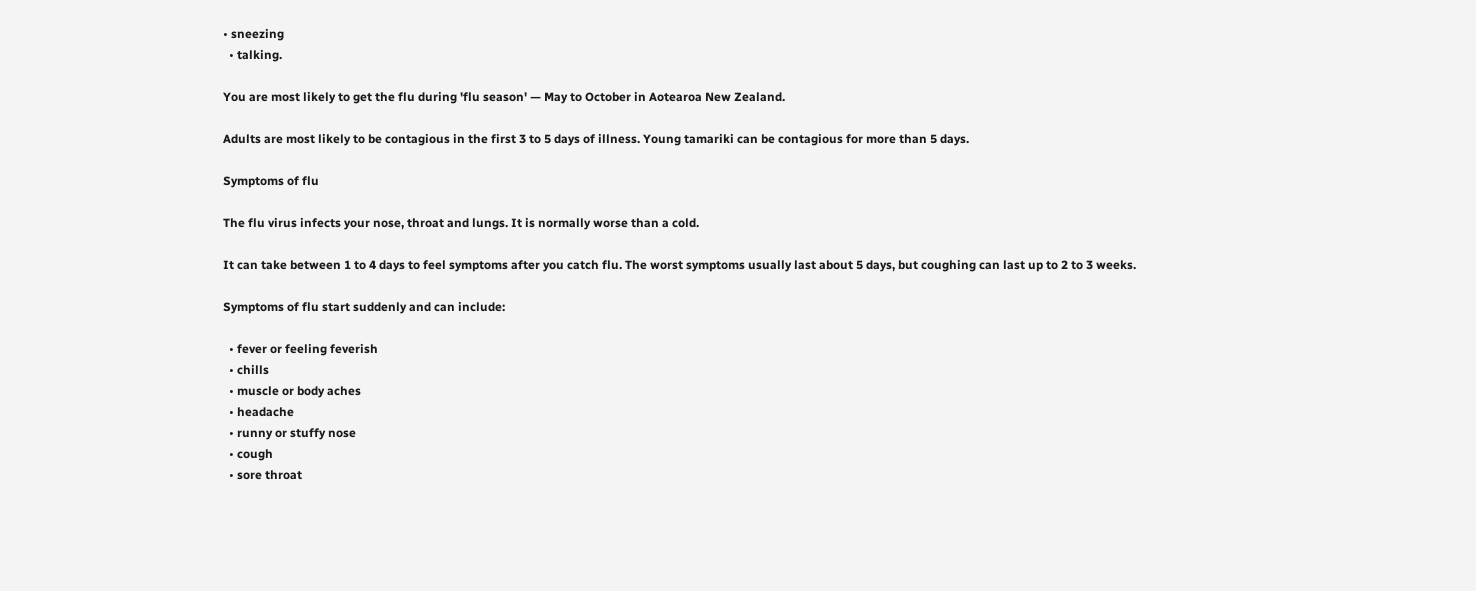• sneezing
  • talking.

You are most likely to get the flu during 'flu season' — May to October in Aotearoa New Zealand.

Adults are most likely to be contagious in the first 3 to 5 days of illness. Young tamariki can be contagious for more than 5 days.

Symptoms of flu

The flu virus infects your nose, throat and lungs. It is normally worse than a cold.

It can take between 1 to 4 days to feel symptoms after you catch flu. The worst symptoms usually last about 5 days, but coughing can last up to 2 to 3 weeks.

Symptoms of flu start suddenly and can include:

  • fever or feeling feverish
  • chills
  • muscle or body aches
  • headache
  • runny or stuffy nose
  • cough
  • sore throat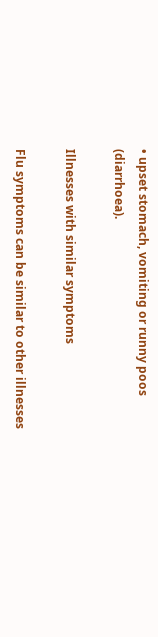• upset stomach, vomiting or runny poos (diarrhoea).

Illnesses with similar symptoms

Flu symptoms can be similar to other illnesses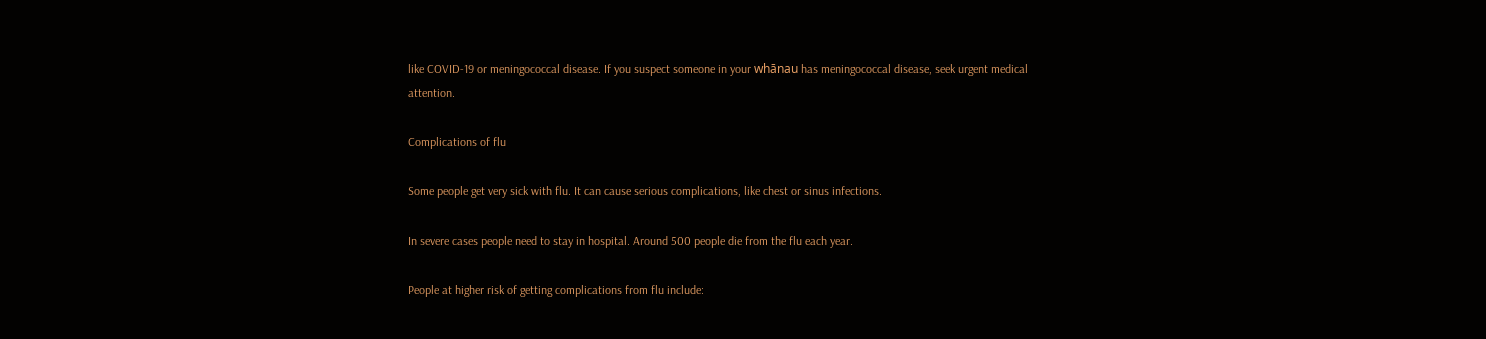like COVID-19 or meningococcal disease. If you suspect someone in your whānau has meningococcal disease, seek urgent medical attention.

Complications of flu

Some people get very sick with flu. It can cause serious complications, like chest or sinus infections.

In severe cases people need to stay in hospital. Around 500 people die from the flu each year.

People at higher risk of getting complications from flu include: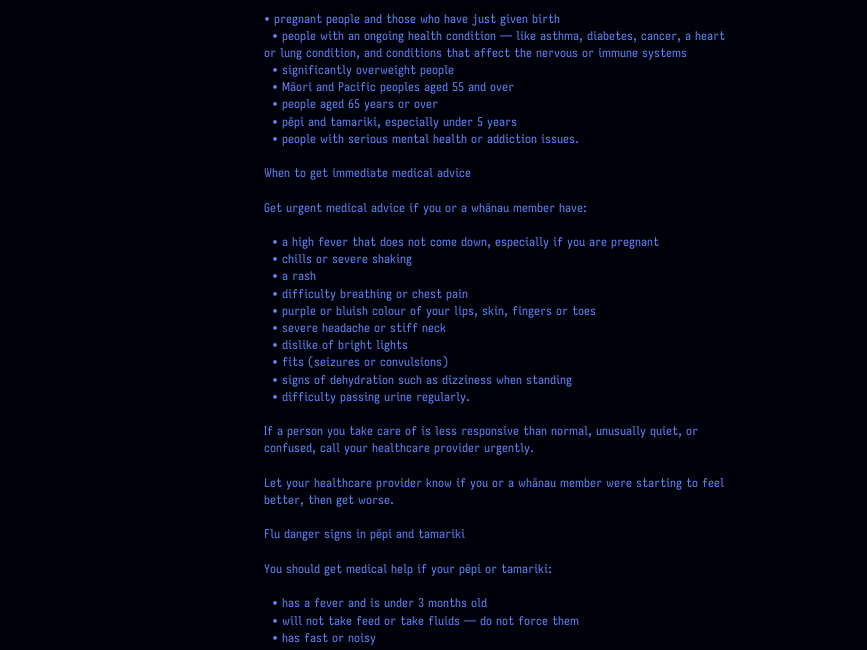• pregnant people and those who have just given birth
  • people with an ongoing health condition — like asthma, diabetes, cancer, a heart or lung condition, and conditions that affect the nervous or immune systems
  • significantly overweight people
  • Māori and Pacific peoples aged 55 and over
  • people aged 65 years or over
  • pēpi and tamariki, especially under 5 years
  • people with serious mental health or addiction issues.

When to get immediate medical advice

Get urgent medical advice if you or a whānau member have:

  • a high fever that does not come down, especially if you are pregnant
  • chills or severe shaking
  • a rash
  • difficulty breathing or chest pain
  • purple or bluish colour of your lips, skin, fingers or toes
  • severe headache or stiff neck
  • dislike of bright lights
  • fits (seizures or convulsions)
  • signs of dehydration such as dizziness when standing
  • difficulty passing urine regularly.

If a person you take care of is less responsive than normal, unusually quiet, or confused, call your healthcare provider urgently.

Let your healthcare provider know if you or a whānau member were starting to feel better, then get worse.

Flu danger signs in pēpi and tamariki

You should get medical help if your pēpi or tamariki:

  • has a fever and is under 3 months old
  • will not take feed or take fluids — do not force them
  • has fast or noisy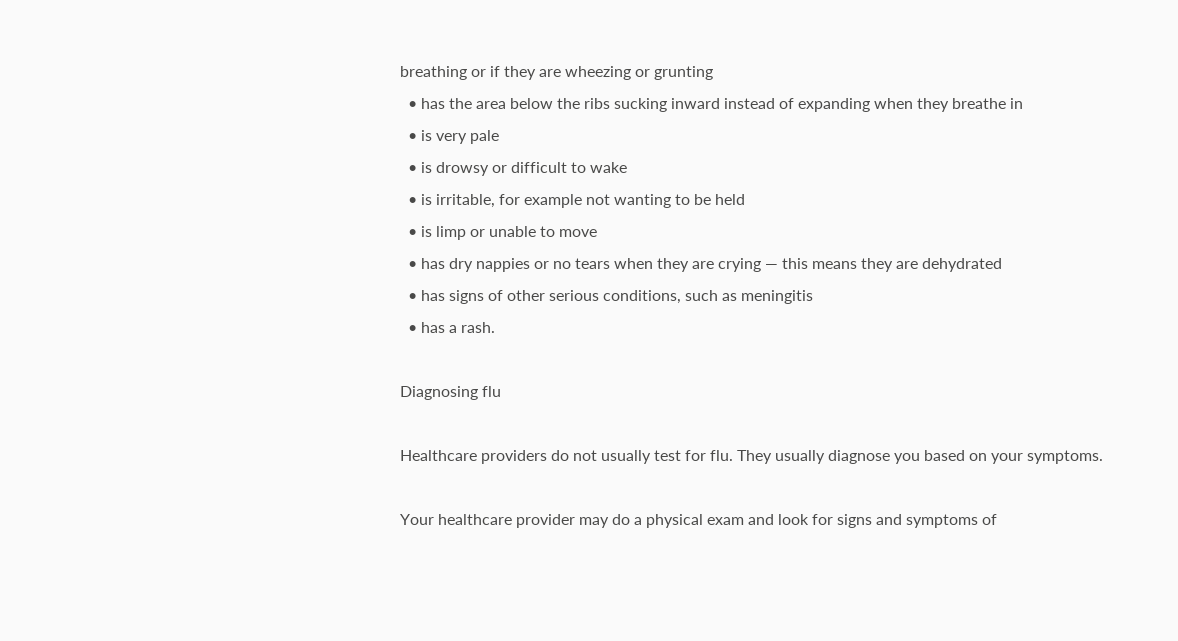breathing or if they are wheezing or grunting
  • has the area below the ribs sucking inward instead of expanding when they breathe in
  • is very pale
  • is drowsy or difficult to wake
  • is irritable, for example not wanting to be held
  • is limp or unable to move
  • has dry nappies or no tears when they are crying — this means they are dehydrated
  • has signs of other serious conditions, such as meningitis
  • has a rash.

Diagnosing flu

Healthcare providers do not usually test for flu. They usually diagnose you based on your symptoms.

Your healthcare provider may do a physical exam and look for signs and symptoms of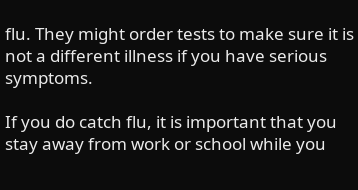flu. They might order tests to make sure it is not a different illness if you have serious symptoms.

If you do catch flu, it is important that you stay away from work or school while you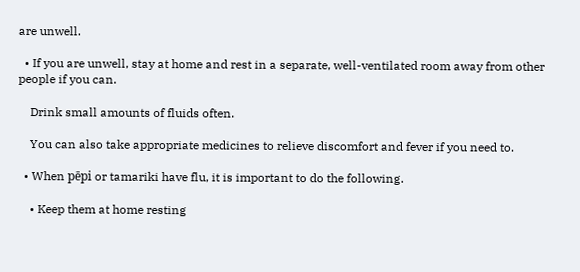are unwell.

  • If you are unwell, stay at home and rest in a separate, well-ventilated room away from other people if you can.

    Drink small amounts of fluids often.

    You can also take appropriate medicines to relieve discomfort and fever if you need to.

  • When pēpi or tamariki have flu, it is important to do the following.

    • Keep them at home resting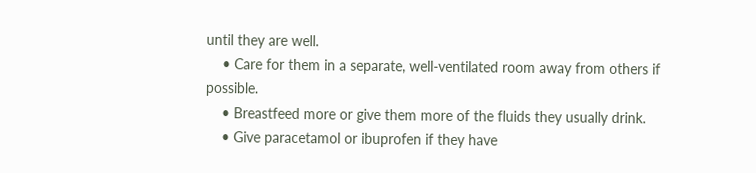until they are well.
    • Care for them in a separate, well-ventilated room away from others if possible.
    • Breastfeed more or give them more of the fluids they usually drink.
    • Give paracetamol or ibuprofen if they have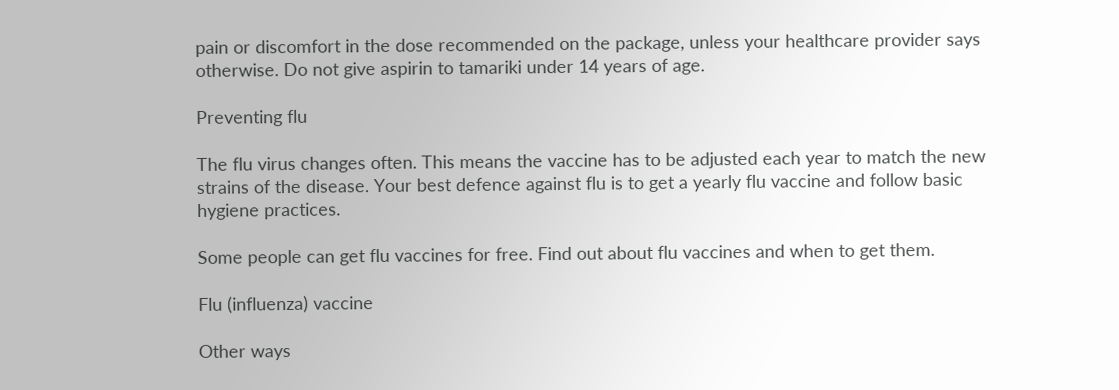pain or discomfort in the dose recommended on the package, unless your healthcare provider says otherwise. Do not give aspirin to tamariki under 14 years of age.

Preventing flu

The flu virus changes often. This means the vaccine has to be adjusted each year to match the new strains of the disease. Your best defence against flu is to get a yearly flu vaccine and follow basic hygiene practices.

Some people can get flu vaccines for free. Find out about flu vaccines and when to get them.

Flu (influenza) vaccine

Other ways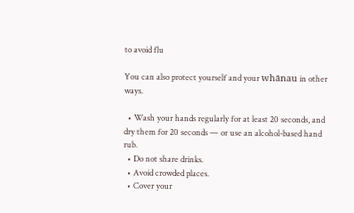to avoid flu

You can also protect yourself and your whānau in other ways.

  • Wash your hands regularly for at least 20 seconds, and dry them for 20 seconds — or use an alcohol-based hand rub.
  • Do not share drinks.
  • Avoid crowded places.
  • Cover your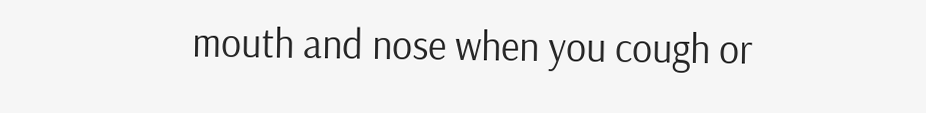mouth and nose when you cough or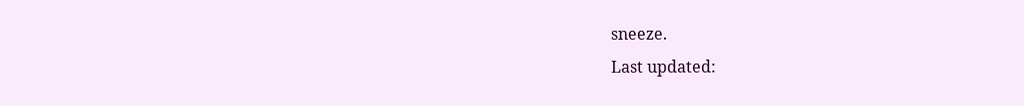sneeze.
Last updated: